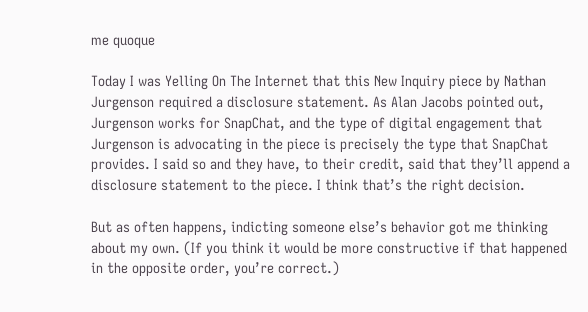me quoque

Today I was Yelling On The Internet that this New Inquiry piece by Nathan Jurgenson required a disclosure statement. As Alan Jacobs pointed out, Jurgenson works for SnapChat, and the type of digital engagement that Jurgenson is advocating in the piece is precisely the type that SnapChat provides. I said so and they have, to their credit, said that they’ll append a disclosure statement to the piece. I think that’s the right decision.

But as often happens, indicting someone else’s behavior got me thinking about my own. (If you think it would be more constructive if that happened in the opposite order, you’re correct.)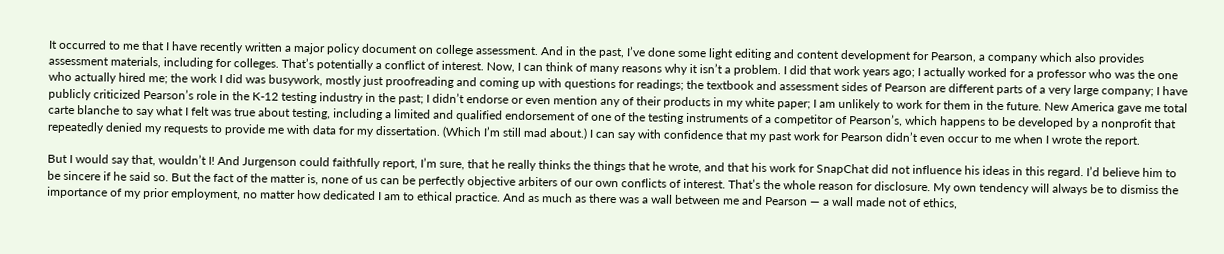It occurred to me that I have recently written a major policy document on college assessment. And in the past, I’ve done some light editing and content development for Pearson, a company which also provides assessment materials, including for colleges. That’s potentially a conflict of interest. Now, I can think of many reasons why it isn’t a problem. I did that work years ago; I actually worked for a professor who was the one who actually hired me; the work I did was busywork, mostly just proofreading and coming up with questions for readings; the textbook and assessment sides of Pearson are different parts of a very large company; I have publicly criticized Pearson’s role in the K-12 testing industry in the past; I didn’t endorse or even mention any of their products in my white paper; I am unlikely to work for them in the future. New America gave me total carte blanche to say what I felt was true about testing, including a limited and qualified endorsement of one of the testing instruments of a competitor of Pearson’s, which happens to be developed by a nonprofit that repeatedly denied my requests to provide me with data for my dissertation. (Which I’m still mad about.) I can say with confidence that my past work for Pearson didn’t even occur to me when I wrote the report.

But I would say that, wouldn’t I! And Jurgenson could faithfully report, I’m sure, that he really thinks the things that he wrote, and that his work for SnapChat did not influence his ideas in this regard. I’d believe him to be sincere if he said so. But the fact of the matter is, none of us can be perfectly objective arbiters of our own conflicts of interest. That’s the whole reason for disclosure. My own tendency will always be to dismiss the importance of my prior employment, no matter how dedicated I am to ethical practice. And as much as there was a wall between me and Pearson — a wall made not of ethics,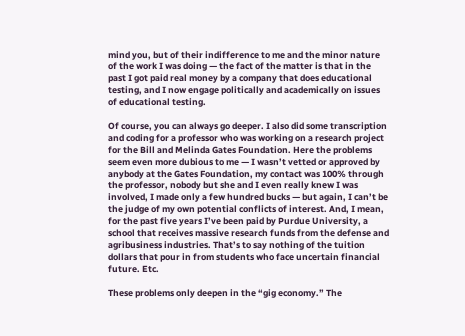mind you, but of their indifference to me and the minor nature of the work I was doing — the fact of the matter is that in the past I got paid real money by a company that does educational testing, and I now engage politically and academically on issues of educational testing.

Of course, you can always go deeper. I also did some transcription and coding for a professor who was working on a research project for the Bill and Melinda Gates Foundation. Here the problems seem even more dubious to me — I wasn’t vetted or approved by anybody at the Gates Foundation, my contact was 100% through the professor, nobody but she and I even really knew I was involved, I made only a few hundred bucks — but again, I can’t be the judge of my own potential conflicts of interest. And, I mean, for the past five years I’ve been paid by Purdue University, a school that receives massive research funds from the defense and agribusiness industries. That’s to say nothing of the tuition dollars that pour in from students who face uncertain financial future. Etc.

These problems only deepen in the “gig economy.” The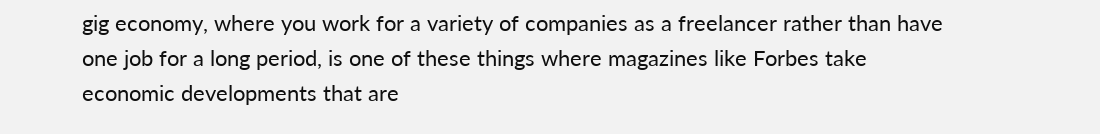gig economy, where you work for a variety of companies as a freelancer rather than have one job for a long period, is one of these things where magazines like Forbes take economic developments that are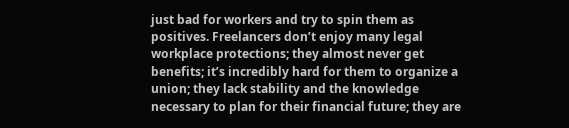just bad for workers and try to spin them as positives. Freelancers don’t enjoy many legal workplace protections; they almost never get benefits; it’s incredibly hard for them to organize a union; they lack stability and the knowledge necessary to plan for their financial future; they are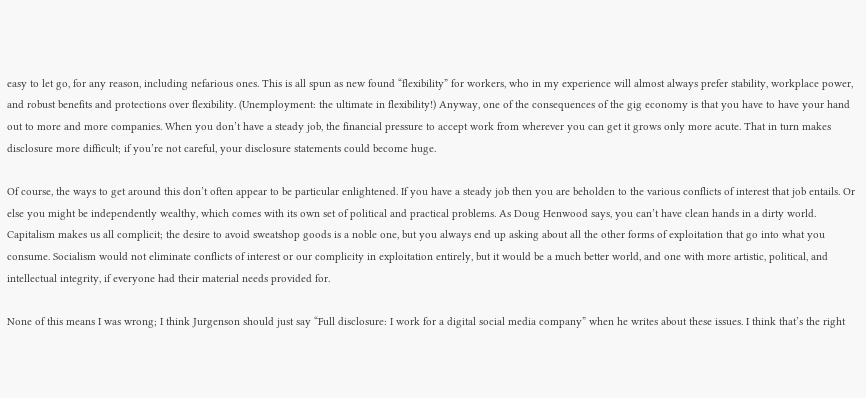easy to let go, for any reason, including nefarious ones. This is all spun as new found “flexibility” for workers, who in my experience will almost always prefer stability, workplace power, and robust benefits and protections over flexibility. (Unemployment: the ultimate in flexibility!) Anyway, one of the consequences of the gig economy is that you have to have your hand out to more and more companies. When you don’t have a steady job, the financial pressure to accept work from wherever you can get it grows only more acute. That in turn makes disclosure more difficult; if you’re not careful, your disclosure statements could become huge.

Of course, the ways to get around this don’t often appear to be particular enlightened. If you have a steady job then you are beholden to the various conflicts of interest that job entails. Or else you might be independently wealthy, which comes with its own set of political and practical problems. As Doug Henwood says, you can’t have clean hands in a dirty world. Capitalism makes us all complicit; the desire to avoid sweatshop goods is a noble one, but you always end up asking about all the other forms of exploitation that go into what you consume. Socialism would not eliminate conflicts of interest or our complicity in exploitation entirely, but it would be a much better world, and one with more artistic, political, and intellectual integrity, if everyone had their material needs provided for.

None of this means I was wrong; I think Jurgenson should just say “Full disclosure: I work for a digital social media company” when he writes about these issues. I think that’s the right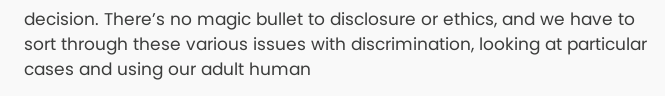decision. There’s no magic bullet to disclosure or ethics, and we have to sort through these various issues with discrimination, looking at particular cases and using our adult human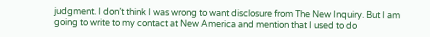judgment. I don’t think I was wrong to want disclosure from The New Inquiry. But I am going to write to my contact at New America and mention that I used to do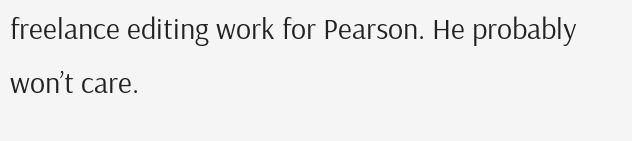freelance editing work for Pearson. He probably won’t care.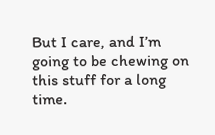But I care, and I’m going to be chewing on this stuff for a long time.